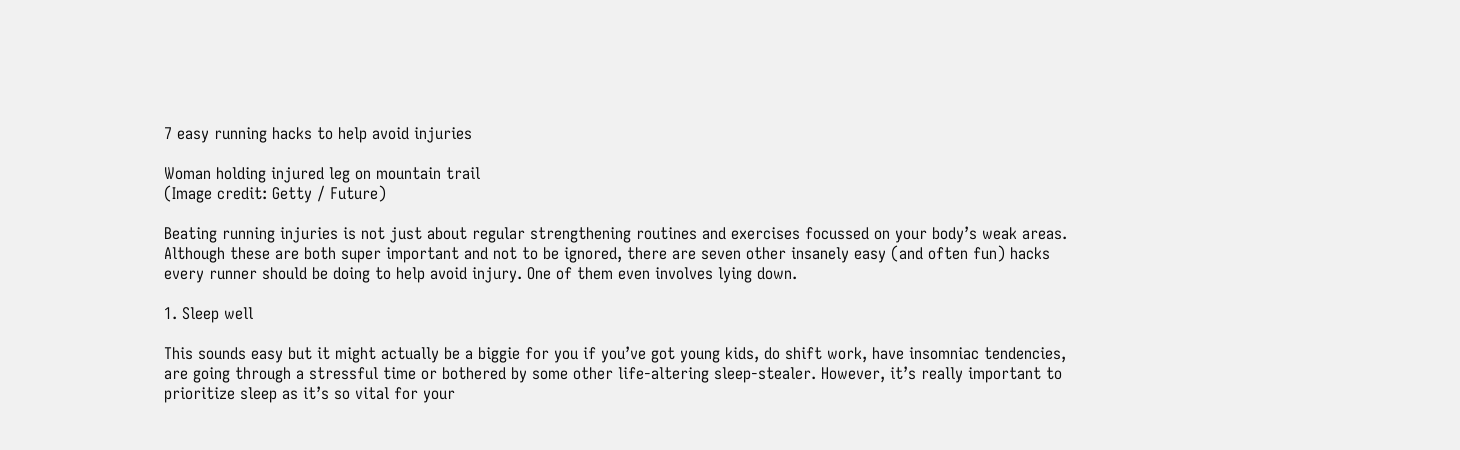7 easy running hacks to help avoid injuries

Woman holding injured leg on mountain trail
(Image credit: Getty / Future)

Beating running injuries is not just about regular strengthening routines and exercises focussed on your body’s weak areas. Although these are both super important and not to be ignored, there are seven other insanely easy (and often fun) hacks every runner should be doing to help avoid injury. One of them even involves lying down.

1. Sleep well

This sounds easy but it might actually be a biggie for you if you’ve got young kids, do shift work, have insomniac tendencies, are going through a stressful time or bothered by some other life-altering sleep-stealer. However, it’s really important to prioritize sleep as it’s so vital for your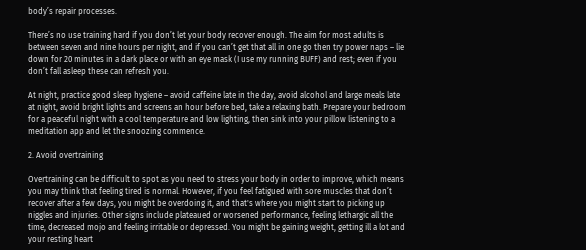body’s repair processes.

There’s no use training hard if you don’t let your body recover enough. The aim for most adults is between seven and nine hours per night, and if you can’t get that all in one go then try power naps – lie down for 20 minutes in a dark place or with an eye mask (I use my running BUFF) and rest; even if you don’t fall asleep these can refresh you.

At night, practice good sleep hygiene – avoid caffeine late in the day, avoid alcohol and large meals late at night, avoid bright lights and screens an hour before bed, take a relaxing bath. Prepare your bedroom for a peaceful night with a cool temperature and low lighting, then sink into your pillow listening to a meditation app and let the snoozing commence.

2. Avoid overtraining

Overtraining can be difficult to spot as you need to stress your body in order to improve, which means you may think that feeling tired is normal. However, if you feel fatigued with sore muscles that don’t recover after a few days, you might be overdoing it, and that's where you might start to picking up niggles and injuries. Other signs include plateaued or worsened performance, feeling lethargic all the time, decreased mojo and feeling irritable or depressed. You might be gaining weight, getting ill a lot and your resting heart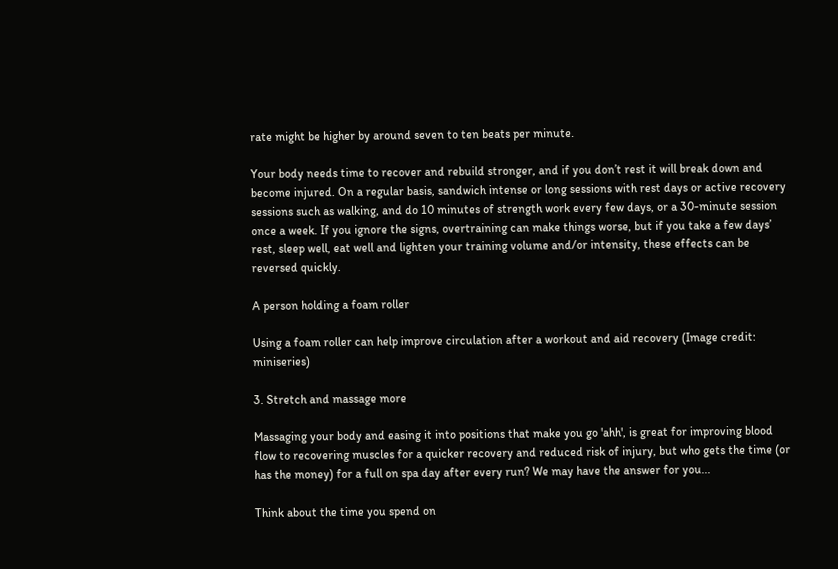rate might be higher by around seven to ten beats per minute.

Your body needs time to recover and rebuild stronger, and if you don’t rest it will break down and become injured. On a regular basis, sandwich intense or long sessions with rest days or active recovery sessions such as walking, and do 10 minutes of strength work every few days, or a 30-minute session once a week. If you ignore the signs, overtraining can make things worse, but if you take a few days’ rest, sleep well, eat well and lighten your training volume and/or intensity, these effects can be reversed quickly.

A person holding a foam roller

Using a foam roller can help improve circulation after a workout and aid recovery (Image credit: miniseries)

3. Stretch and massage more

Massaging your body and easing it into positions that make you go 'ahh', is great for improving blood flow to recovering muscles for a quicker recovery and reduced risk of injury, but who gets the time (or has the money) for a full on spa day after every run? We may have the answer for you...

Think about the time you spend on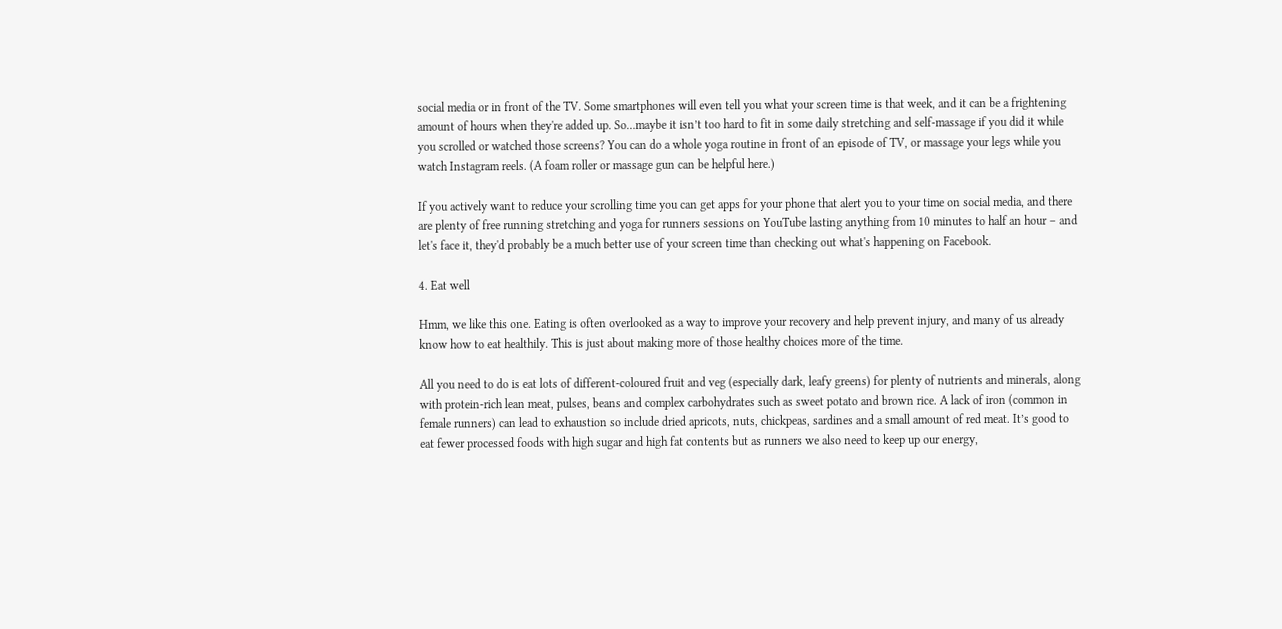social media or in front of the TV. Some smartphones will even tell you what your screen time is that week, and it can be a frightening amount of hours when they're added up. So…maybe it isn’t too hard to fit in some daily stretching and self-massage if you did it while you scrolled or watched those screens? You can do a whole yoga routine in front of an episode of TV, or massage your legs while you watch Instagram reels. (A foam roller or massage gun can be helpful here.)

If you actively want to reduce your scrolling time you can get apps for your phone that alert you to your time on social media, and there are plenty of free running stretching and yoga for runners sessions on YouTube lasting anything from 10 minutes to half an hour – and let's face it, they'd probably be a much better use of your screen time than checking out what's happening on Facebook.

4. Eat well

Hmm, we like this one. Eating is often overlooked as a way to improve your recovery and help prevent injury, and many of us already know how to eat healthily. This is just about making more of those healthy choices more of the time.

All you need to do is eat lots of different-coloured fruit and veg (especially dark, leafy greens) for plenty of nutrients and minerals, along with protein-rich lean meat, pulses, beans and complex carbohydrates such as sweet potato and brown rice. A lack of iron (common in female runners) can lead to exhaustion so include dried apricots, nuts, chickpeas, sardines and a small amount of red meat. It’s good to eat fewer processed foods with high sugar and high fat contents but as runners we also need to keep up our energy,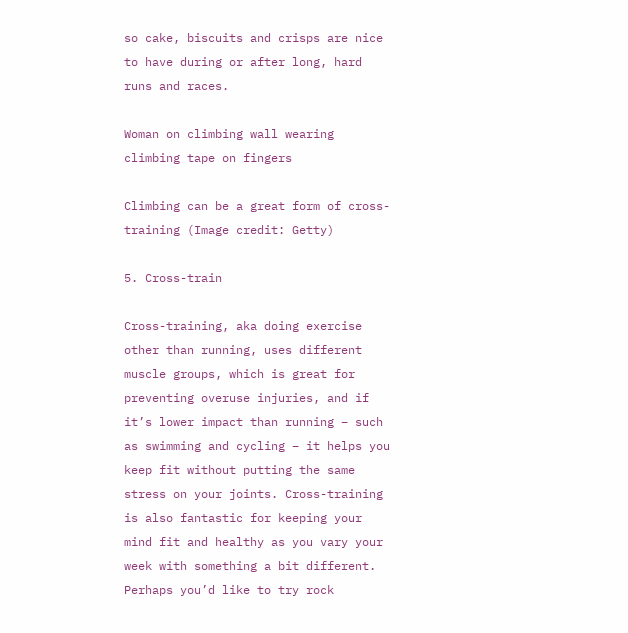so cake, biscuits and crisps are nice to have during or after long, hard runs and races.

Woman on climbing wall wearing climbing tape on fingers

Climbing can be a great form of cross-training (Image credit: Getty)

5. Cross-train

Cross-training, aka doing exercise other than running, uses different muscle groups, which is great for preventing overuse injuries, and if it’s lower impact than running – such as swimming and cycling – it helps you keep fit without putting the same stress on your joints. Cross-training is also fantastic for keeping your mind fit and healthy as you vary your week with something a bit different. Perhaps you’d like to try rock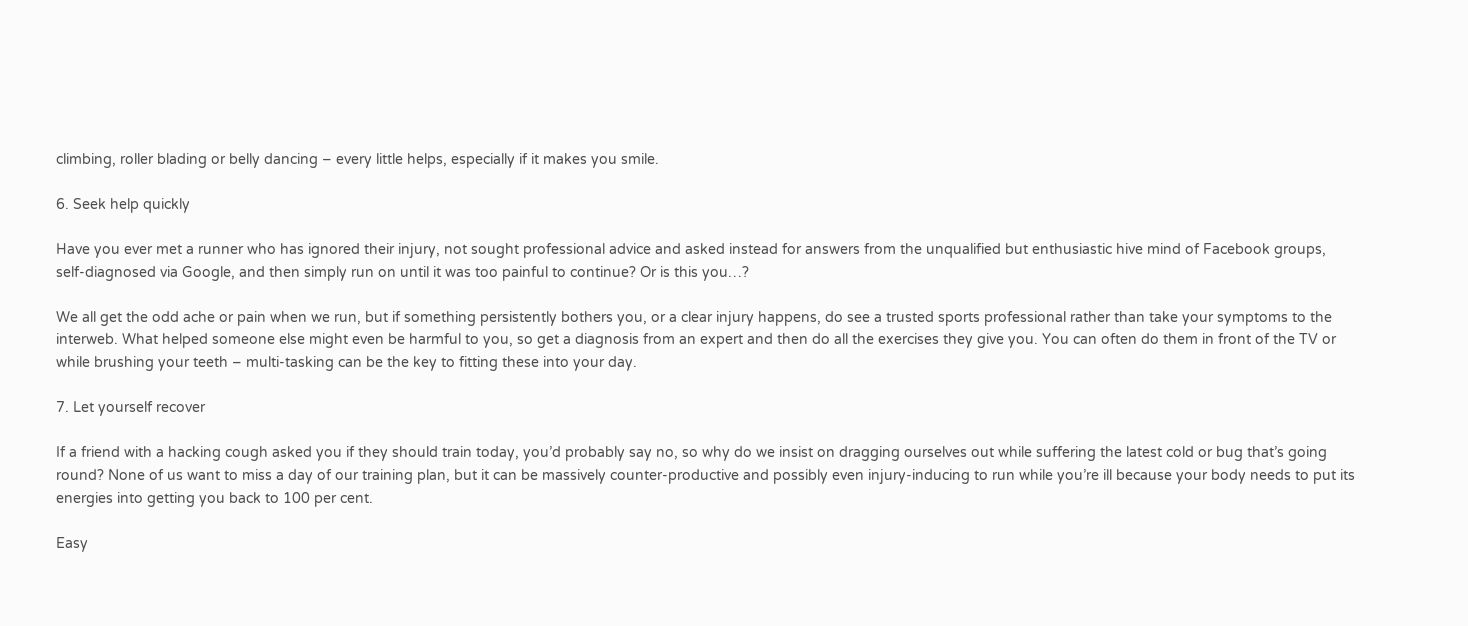climbing, roller blading or belly dancing – every little helps, especially if it makes you smile.

6. Seek help quickly

Have you ever met a runner who has ignored their injury, not sought professional advice and asked instead for answers from the unqualified but enthusiastic hive mind of Facebook groups, self-diagnosed via Google, and then simply run on until it was too painful to continue? Or is this you…?

We all get the odd ache or pain when we run, but if something persistently bothers you, or a clear injury happens, do see a trusted sports professional rather than take your symptoms to the interweb. What helped someone else might even be harmful to you, so get a diagnosis from an expert and then do all the exercises they give you. You can often do them in front of the TV or while brushing your teeth – multi-tasking can be the key to fitting these into your day.

7. Let yourself recover

If a friend with a hacking cough asked you if they should train today, you’d probably say no, so why do we insist on dragging ourselves out while suffering the latest cold or bug that’s going round? None of us want to miss a day of our training plan, but it can be massively counter-productive and possibly even injury-inducing to run while you’re ill because your body needs to put its energies into getting you back to 100 per cent.

Easy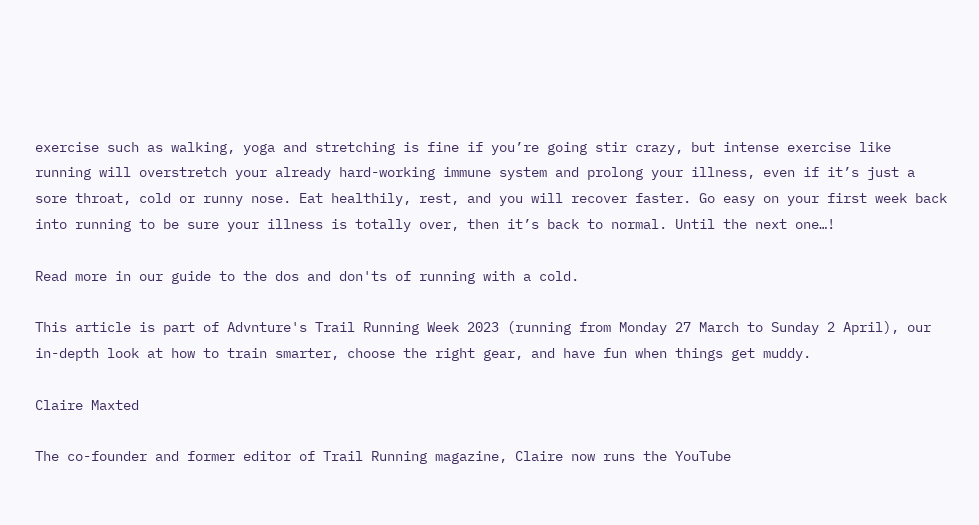exercise such as walking, yoga and stretching is fine if you’re going stir crazy, but intense exercise like running will overstretch your already hard-working immune system and prolong your illness, even if it’s just a sore throat, cold or runny nose. Eat healthily, rest, and you will recover faster. Go easy on your first week back into running to be sure your illness is totally over, then it’s back to normal. Until the next one…!

Read more in our guide to the dos and don'ts of running with a cold.

This article is part of Advnture's Trail Running Week 2023 (running from Monday 27 March to Sunday 2 April), our in-depth look at how to train smarter, choose the right gear, and have fun when things get muddy.

Claire Maxted

The co-founder and former editor of Trail Running magazine, Claire now runs the YouTube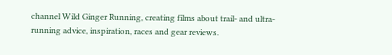channel Wild Ginger Running, creating films about trail- and ultra-running advice, inspiration, races and gear reviews.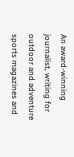An award-winning journalist, writing for outdoor and adventure sports magazines and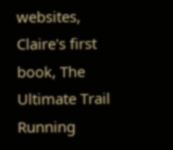websites, Claire's first book, The Ultimate Trail Running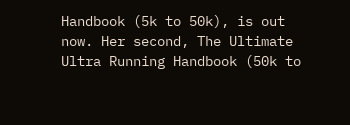Handbook (5k to 50k), is out now. Her second, The Ultimate Ultra Running Handbook (50k to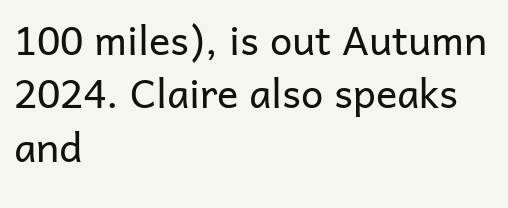100 miles), is out Autumn 2024. Claire also speaks and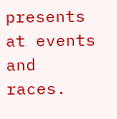presents at events and races.